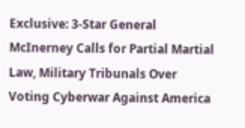Exclusive: 3-Star General McInerney Calls for Partial Martial Law, Military Tribunals Over Voting Cyberwar Against America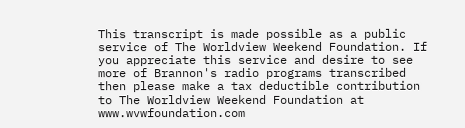This transcript is made possible as a public service of The Worldview Weekend Foundation. If you appreciate this service and desire to see more of Brannon's radio programs transcribed then please make a tax deductible contribution to The Worldview Weekend Foundation at www.wvwfoundation.com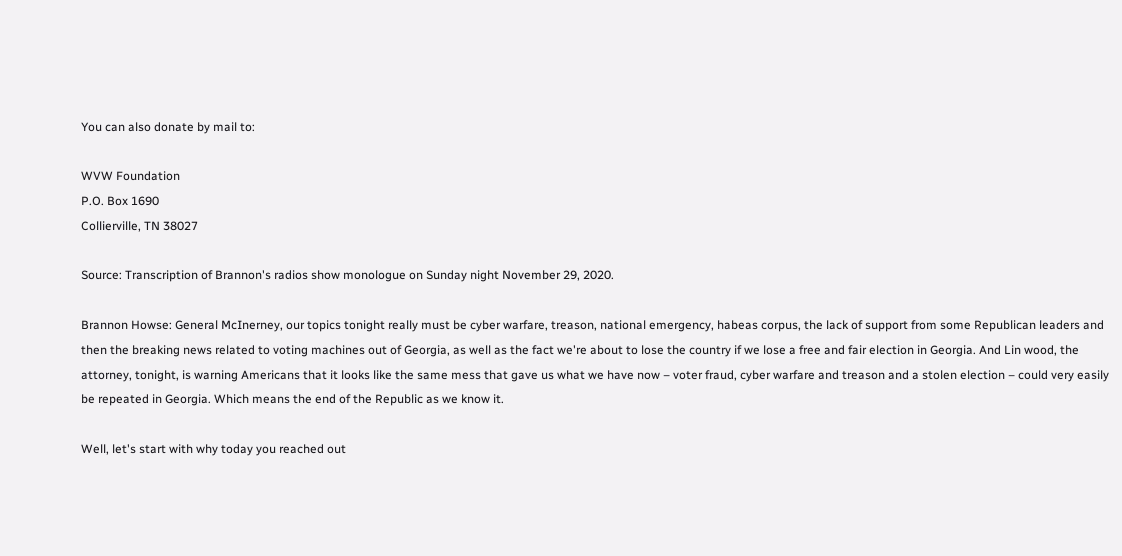You can also donate by mail to:

WVW Foundation
P.O. Box 1690
Collierville, TN 38027

Source: Transcription of Brannon's radios show monologue on Sunday night November 29, 2020.

Brannon Howse: General McInerney, our topics tonight really must be cyber warfare, treason, national emergency, habeas corpus, the lack of support from some Republican leaders and then the breaking news related to voting machines out of Georgia, as well as the fact we're about to lose the country if we lose a free and fair election in Georgia. And Lin wood, the attorney, tonight, is warning Americans that it looks like the same mess that gave us what we have now – voter fraud, cyber warfare and treason and a stolen election – could very easily be repeated in Georgia. Which means the end of the Republic as we know it.

Well, let's start with why today you reached out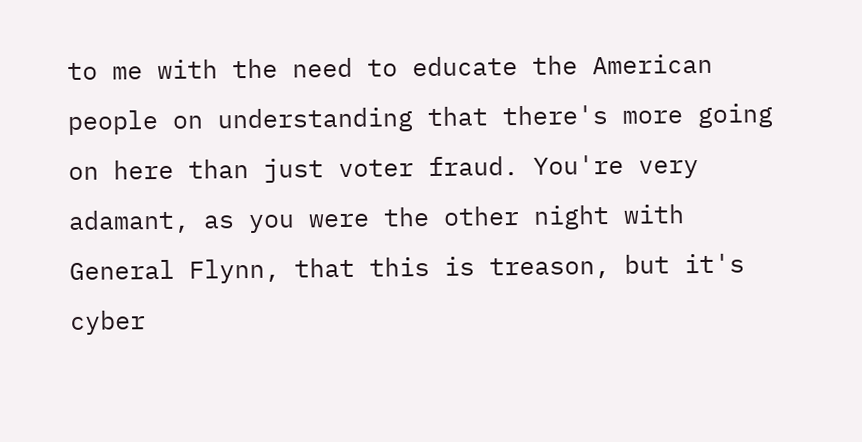to me with the need to educate the American people on understanding that there's more going on here than just voter fraud. You're very adamant, as you were the other night with General Flynn, that this is treason, but it's cyber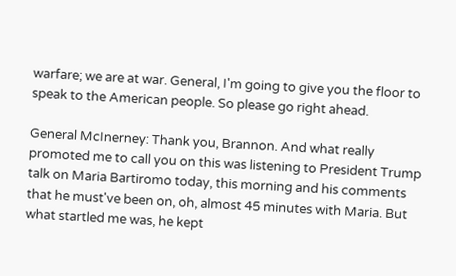warfare; we are at war. General, I'm going to give you the floor to speak to the American people. So please go right ahead.

General McInerney: Thank you, Brannon. And what really promoted me to call you on this was listening to President Trump talk on Maria Bartiromo today, this morning and his comments that he must've been on, oh, almost 45 minutes with Maria. But what startled me was, he kept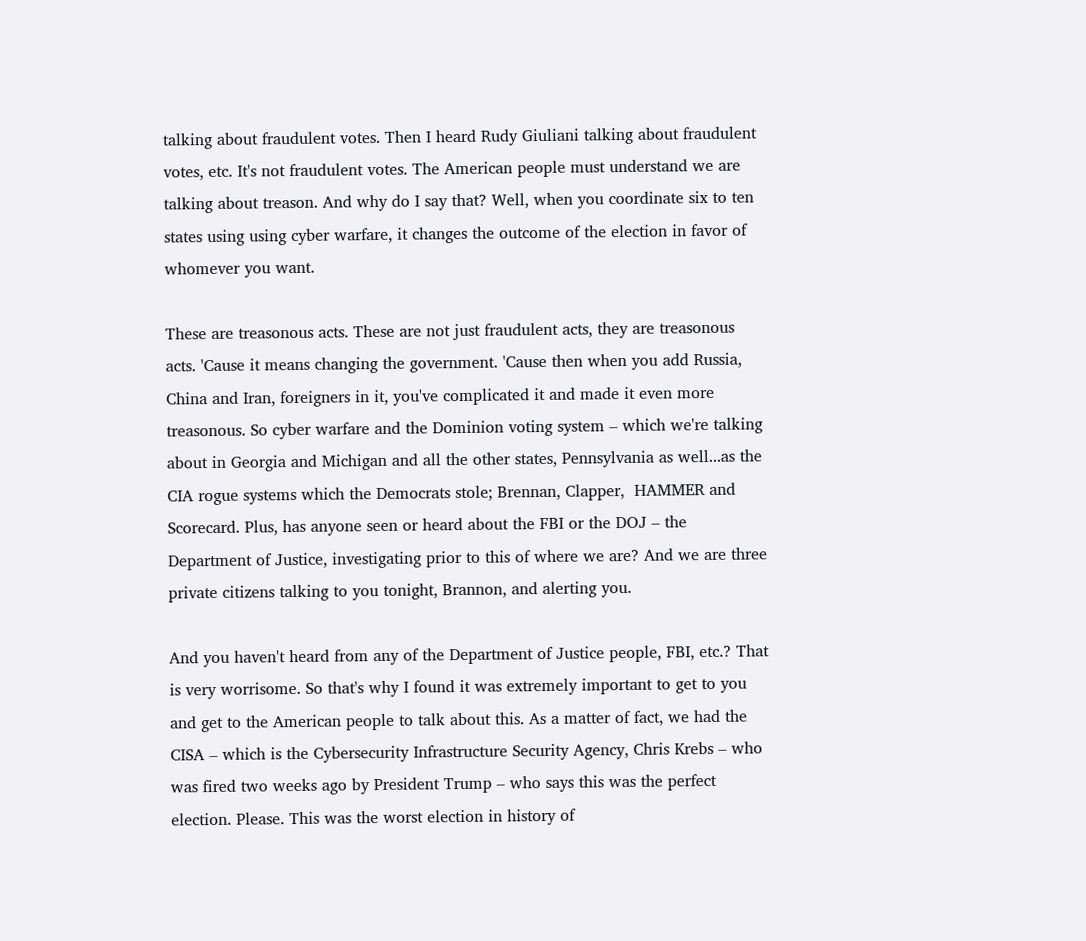talking about fraudulent votes. Then I heard Rudy Giuliani talking about fraudulent votes, etc. It's not fraudulent votes. The American people must understand we are talking about treason. And why do I say that? Well, when you coordinate six to ten states using using cyber warfare, it changes the outcome of the election in favor of whomever you want.

These are treasonous acts. These are not just fraudulent acts, they are treasonous acts. 'Cause it means changing the government. 'Cause then when you add Russia, China and Iran, foreigners in it, you've complicated it and made it even more treasonous. So cyber warfare and the Dominion voting system – which we're talking about in Georgia and Michigan and all the other states, Pennsylvania as well...as the CIA rogue systems which the Democrats stole; Brennan, Clapper,  HAMMER and Scorecard. Plus, has anyone seen or heard about the FBI or the DOJ – the Department of Justice, investigating prior to this of where we are? And we are three private citizens talking to you tonight, Brannon, and alerting you.

And you haven't heard from any of the Department of Justice people, FBI, etc.? That is very worrisome. So that's why I found it was extremely important to get to you and get to the American people to talk about this. As a matter of fact, we had the CISA – which is the Cybersecurity Infrastructure Security Agency, Chris Krebs – who was fired two weeks ago by President Trump – who says this was the perfect election. Please. This was the worst election in history of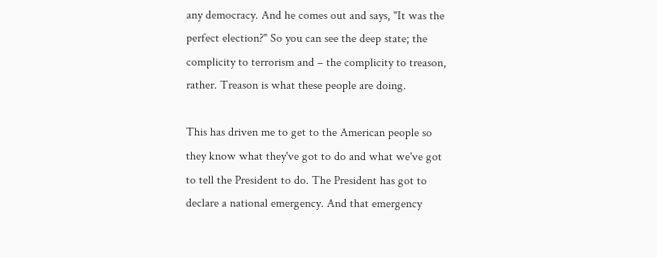any democracy. And he comes out and says, "It was the perfect election?" So you can see the deep state; the complicity to terrorism and – the complicity to treason, rather. Treason is what these people are doing.

This has driven me to get to the American people so they know what they've got to do and what we've got to tell the President to do. The President has got to declare a national emergency. And that emergency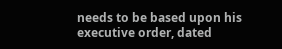needs to be based upon his executive order, dated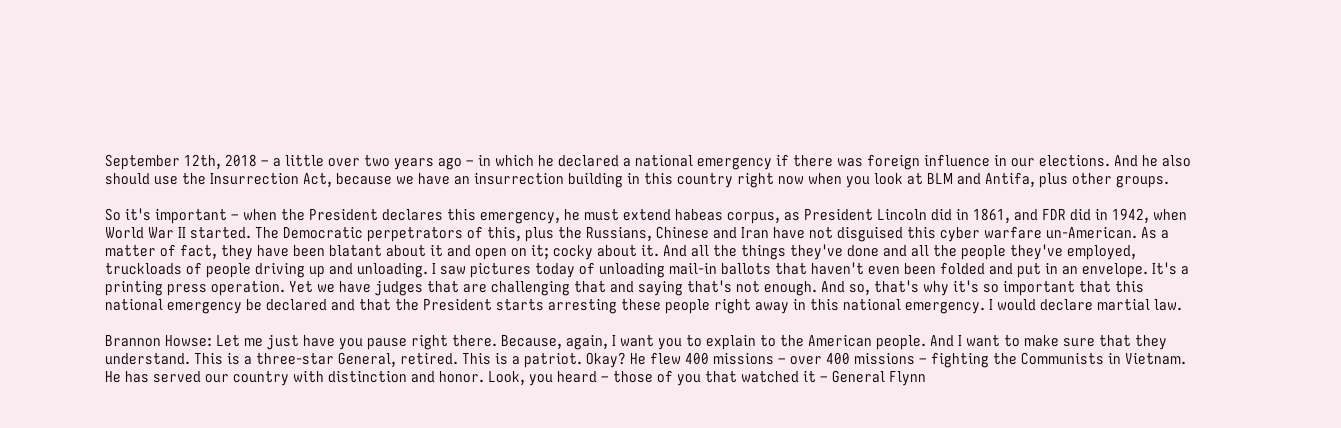September 12th, 2018 – a little over two years ago – in which he declared a national emergency if there was foreign influence in our elections. And he also should use the Insurrection Act, because we have an insurrection building in this country right now when you look at BLM and Antifa, plus other groups.

So it's important – when the President declares this emergency, he must extend habeas corpus, as President Lincoln did in 1861, and FDR did in 1942, when World War II started. The Democratic perpetrators of this, plus the Russians, Chinese and Iran have not disguised this cyber warfare un-American. As a matter of fact, they have been blatant about it and open on it; cocky about it. And all the things they've done and all the people they've employed, truckloads of people driving up and unloading. I saw pictures today of unloading mail-in ballots that haven't even been folded and put in an envelope. It's a printing press operation. Yet we have judges that are challenging that and saying that's not enough. And so, that's why it's so important that this national emergency be declared and that the President starts arresting these people right away in this national emergency. I would declare martial law.

Brannon Howse: Let me just have you pause right there. Because, again, I want you to explain to the American people. And I want to make sure that they understand. This is a three-star General, retired. This is a patriot. Okay? He flew 400 missions – over 400 missions – fighting the Communists in Vietnam. He has served our country with distinction and honor. Look, you heard – those of you that watched it – General Flynn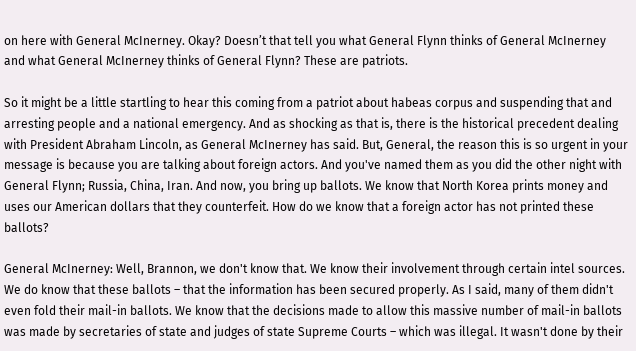on here with General McInerney. Okay? Doesn’t that tell you what General Flynn thinks of General McInerney and what General McInerney thinks of General Flynn? These are patriots.

So it might be a little startling to hear this coming from a patriot about habeas corpus and suspending that and arresting people and a national emergency. And as shocking as that is, there is the historical precedent dealing with President Abraham Lincoln, as General McInerney has said. But, General, the reason this is so urgent in your message is because you are talking about foreign actors. And you've named them as you did the other night with General Flynn; Russia, China, Iran. And now, you bring up ballots. We know that North Korea prints money and uses our American dollars that they counterfeit. How do we know that a foreign actor has not printed these ballots?

General McInerney: Well, Brannon, we don't know that. We know their involvement through certain intel sources. We do know that these ballots – that the information has been secured properly. As I said, many of them didn't even fold their mail-in ballots. We know that the decisions made to allow this massive number of mail-in ballots was made by secretaries of state and judges of state Supreme Courts – which was illegal. It wasn't done by their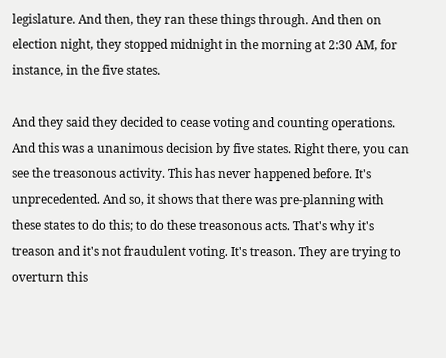legislature. And then, they ran these things through. And then on election night, they stopped midnight in the morning at 2:30 AM, for instance, in the five states.

And they said they decided to cease voting and counting operations. And this was a unanimous decision by five states. Right there, you can see the treasonous activity. This has never happened before. It's unprecedented. And so, it shows that there was pre-planning with these states to do this; to do these treasonous acts. That's why it's treason and it's not fraudulent voting. It's treason. They are trying to overturn this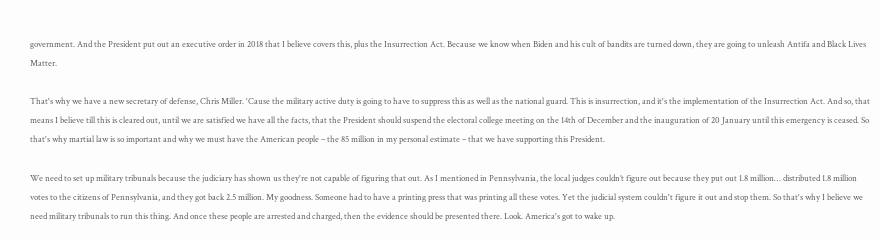government. And the President put out an executive order in 2018 that I believe covers this, plus the Insurrection Act. Because we know when Biden and his cult of bandits are turned down, they are going to unleash Antifa and Black Lives Matter.

That's why we have a new secretary of defense, Chris Miller. 'Cause the military active duty is going to have to suppress this as well as the national guard. This is insurrection, and it's the implementation of the Insurrection Act. And so, that means I believe till this is cleared out, until we are satisfied we have all the facts, that the President should suspend the electoral college meeting on the 14th of December and the inauguration of 20 January until this emergency is ceased. So that's why martial law is so important and why we must have the American people – the 85 million in my personal estimate – that we have supporting this President.

We need to set up military tribunals because the judiciary has shown us they're not capable of figuring that out. As I mentioned in Pennsylvania, the local judges couldn’t figure out because they put out 1.8 million… distributed 1.8 million votes to the citizens of Pennsylvania, and they got back 2.5 million. My goodness. Someone had to have a printing press that was printing all these votes. Yet the judicial system couldn't figure it out and stop them. So that's why I believe we need military tribunals to run this thing. And once these people are arrested and charged, then the evidence should be presented there. Look. America's got to wake up.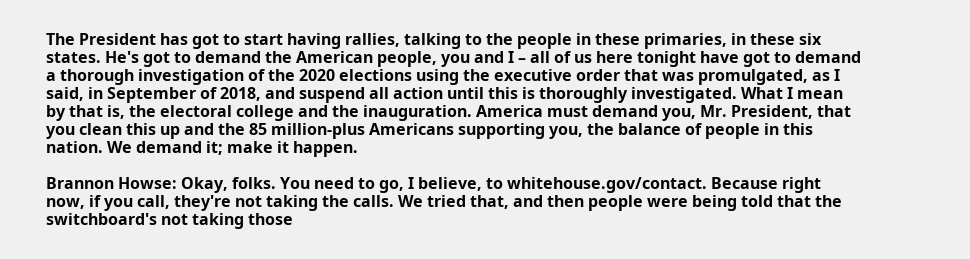The President has got to start having rallies, talking to the people in these primaries, in these six states. He's got to demand the American people, you and I – all of us here tonight have got to demand a thorough investigation of the 2020 elections using the executive order that was promulgated, as I said, in September of 2018, and suspend all action until this is thoroughly investigated. What I mean by that is, the electoral college and the inauguration. America must demand you, Mr. President, that you clean this up and the 85 million-plus Americans supporting you, the balance of people in this nation. We demand it; make it happen.

Brannon Howse: Okay, folks. You need to go, I believe, to whitehouse.gov/contact. Because right now, if you call, they're not taking the calls. We tried that, and then people were being told that the switchboard's not taking those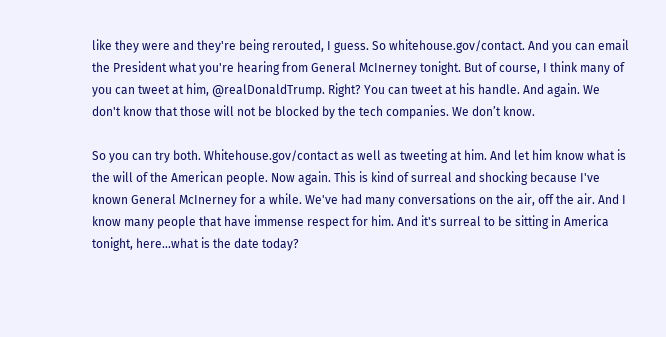like they were and they're being rerouted, I guess. So whitehouse.gov/contact. And you can email the President what you're hearing from General McInerney tonight. But of course, I think many of you can tweet at him, @realDonaldTrump. Right? You can tweet at his handle. And again. We don't know that those will not be blocked by the tech companies. We don’t know.

So you can try both. Whitehouse.gov/contact as well as tweeting at him. And let him know what is the will of the American people. Now again. This is kind of surreal and shocking because I've known General McInerney for a while. We've had many conversations on the air, off the air. And I know many people that have immense respect for him. And it's surreal to be sitting in America tonight, here...what is the date today?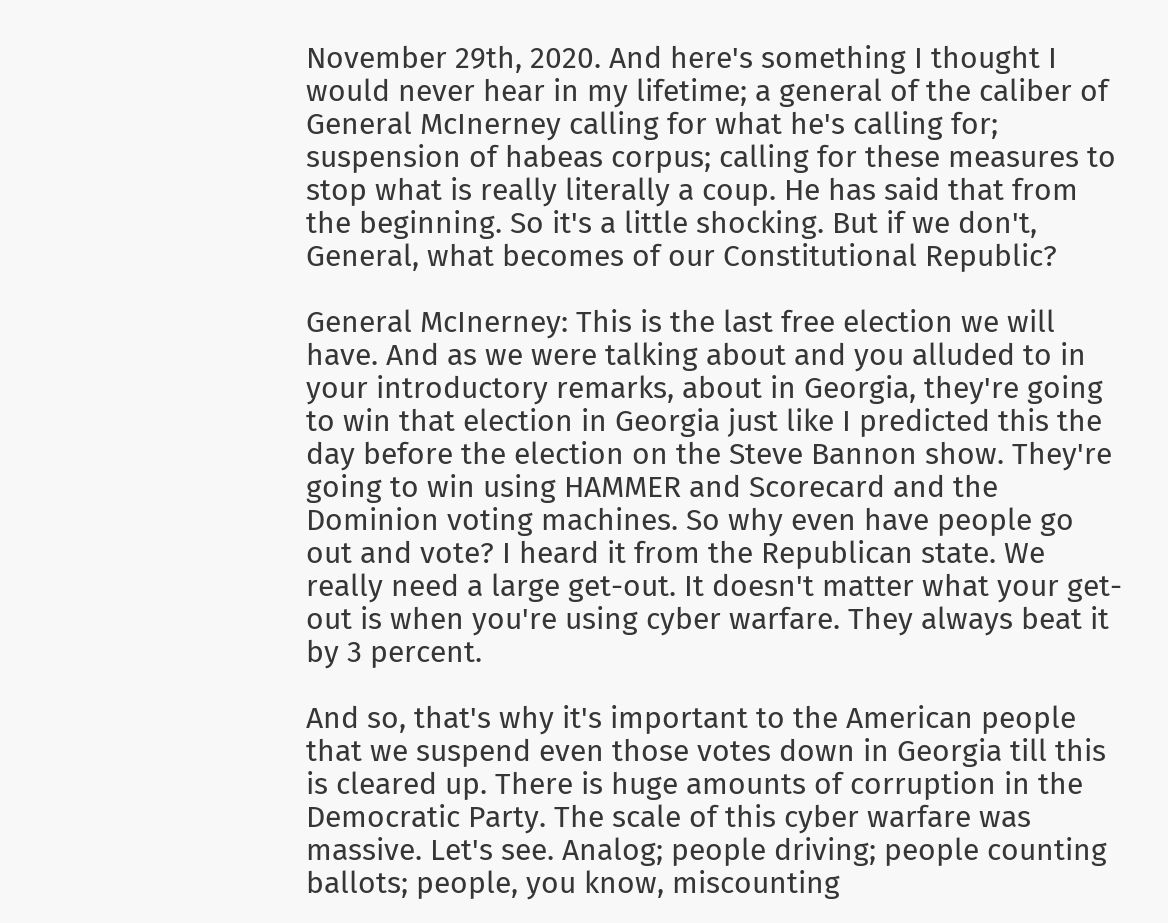November 29th, 2020. And here's something I thought I would never hear in my lifetime; a general of the caliber of General McInerney calling for what he's calling for; suspension of habeas corpus; calling for these measures to stop what is really literally a coup. He has said that from the beginning. So it's a little shocking. But if we don't, General, what becomes of our Constitutional Republic?

General McInerney: This is the last free election we will have. And as we were talking about and you alluded to in your introductory remarks, about in Georgia, they're going to win that election in Georgia just like I predicted this the day before the election on the Steve Bannon show. They're going to win using HAMMER and Scorecard and the Dominion voting machines. So why even have people go out and vote? I heard it from the Republican state. We really need a large get-out. It doesn't matter what your get-out is when you're using cyber warfare. They always beat it by 3 percent.

And so, that's why it's important to the American people that we suspend even those votes down in Georgia till this is cleared up. There is huge amounts of corruption in the Democratic Party. The scale of this cyber warfare was massive. Let's see. Analog; people driving; people counting ballots; people, you know, miscounting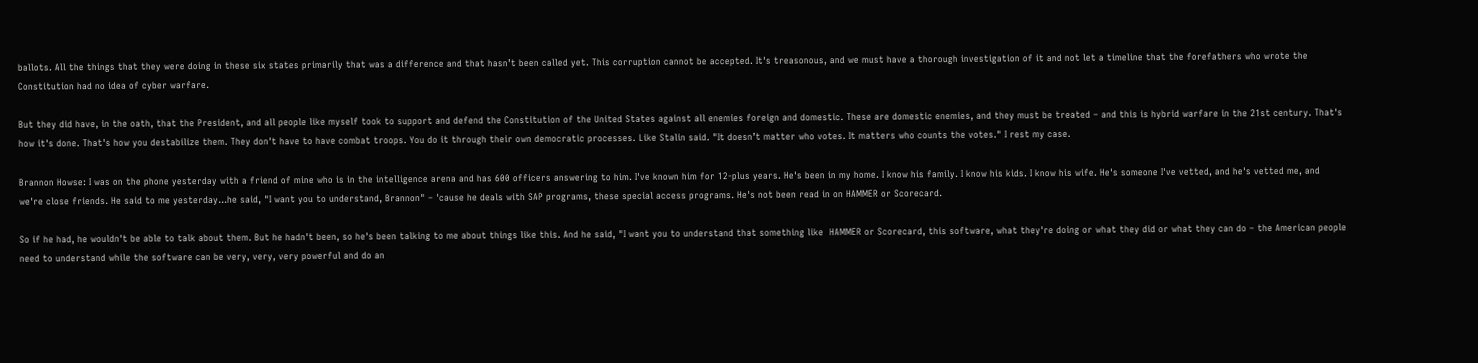ballots. All the things that they were doing in these six states primarily that was a difference and that hasn’t been called yet. This corruption cannot be accepted. It's treasonous, and we must have a thorough investigation of it and not let a timeline that the forefathers who wrote the Constitution had no idea of cyber warfare.

But they did have, in the oath, that the President, and all people like myself took to support and defend the Constitution of the United States against all enemies foreign and domestic. These are domestic enemies, and they must be treated – and this is hybrid warfare in the 21st century. That's how it's done. That's how you destabilize them. They don't have to have combat troops. You do it through their own democratic processes. Like Stalin said. "It doesn’t matter who votes. It matters who counts the votes." I rest my case.

Brannon Howse: I was on the phone yesterday with a friend of mine who is in the intelligence arena and has 600 officers answering to him. I've known him for 12-plus years. He's been in my home. I know his family. I know his kids. I know his wife. He's someone I've vetted, and he's vetted me, and we're close friends. He said to me yesterday...he said, "I want you to understand, Brannon" – 'cause he deals with SAP programs, these special access programs. He's not been read in on HAMMER or Scorecard.

So if he had, he wouldn't be able to talk about them. But he hadn't been, so he's been talking to me about things like this. And he said, "I want you to understand that something like  HAMMER or Scorecard, this software, what they're doing or what they did or what they can do – the American people need to understand while the software can be very, very, very powerful and do an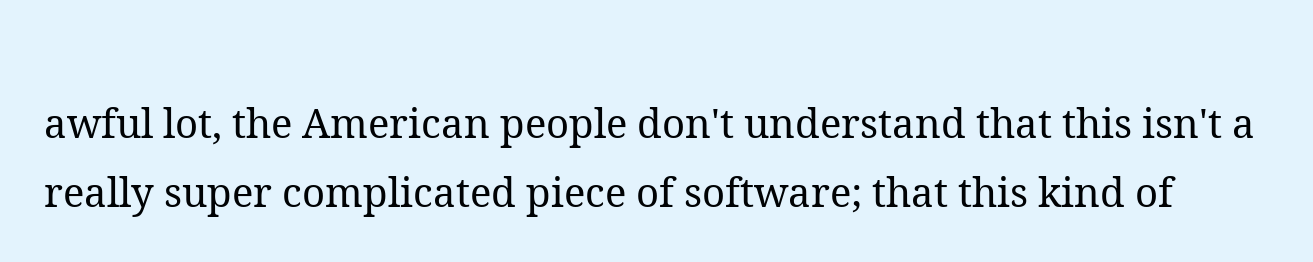awful lot, the American people don't understand that this isn't a really super complicated piece of software; that this kind of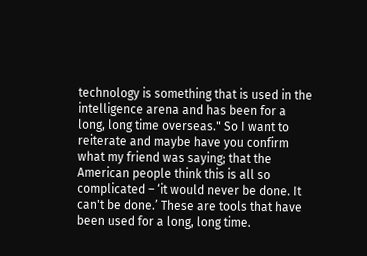technology is something that is used in the intelligence arena and has been for a long, long time overseas." So I want to reiterate and maybe have you confirm what my friend was saying; that the American people think this is all so complicated – ‘it would never be done. It can't be done.’ These are tools that have been used for a long, long time.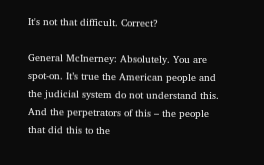It's not that difficult. Correct?

General McInerney: Absolutely. You are spot-on. It’s true the American people and the judicial system do not understand this. And the perpetrators of this – the people that did this to the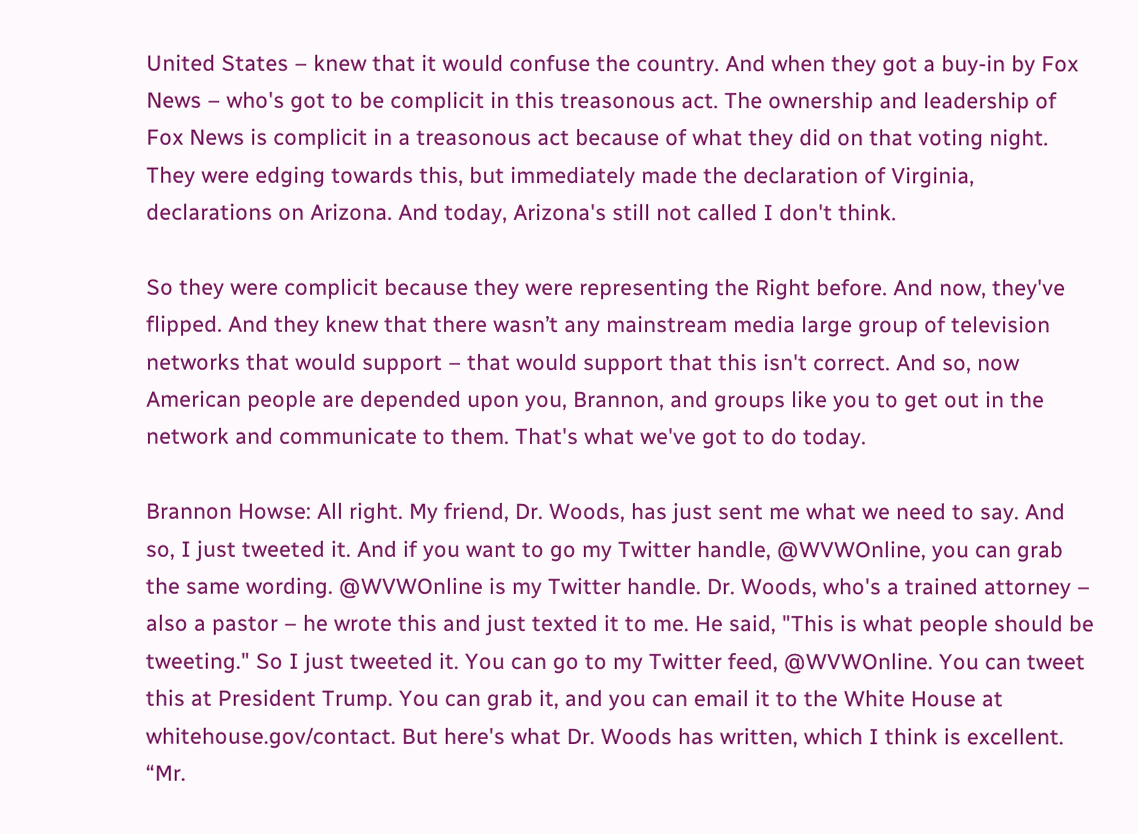United States – knew that it would confuse the country. And when they got a buy-in by Fox News – who's got to be complicit in this treasonous act. The ownership and leadership of Fox News is complicit in a treasonous act because of what they did on that voting night. They were edging towards this, but immediately made the declaration of Virginia, declarations on Arizona. And today, Arizona's still not called I don't think.

So they were complicit because they were representing the Right before. And now, they've flipped. And they knew that there wasn’t any mainstream media large group of television networks that would support – that would support that this isn't correct. And so, now American people are depended upon you, Brannon, and groups like you to get out in the network and communicate to them. That's what we've got to do today.

Brannon Howse: All right. My friend, Dr. Woods, has just sent me what we need to say. And so, I just tweeted it. And if you want to go my Twitter handle, @WVWOnline, you can grab the same wording. @WVWOnline is my Twitter handle. Dr. Woods, who's a trained attorney – also a pastor – he wrote this and just texted it to me. He said, "This is what people should be tweeting." So I just tweeted it. You can go to my Twitter feed, @WVWOnline. You can tweet this at President Trump. You can grab it, and you can email it to the White House at whitehouse.gov/contact. But here's what Dr. Woods has written, which I think is excellent. “Mr.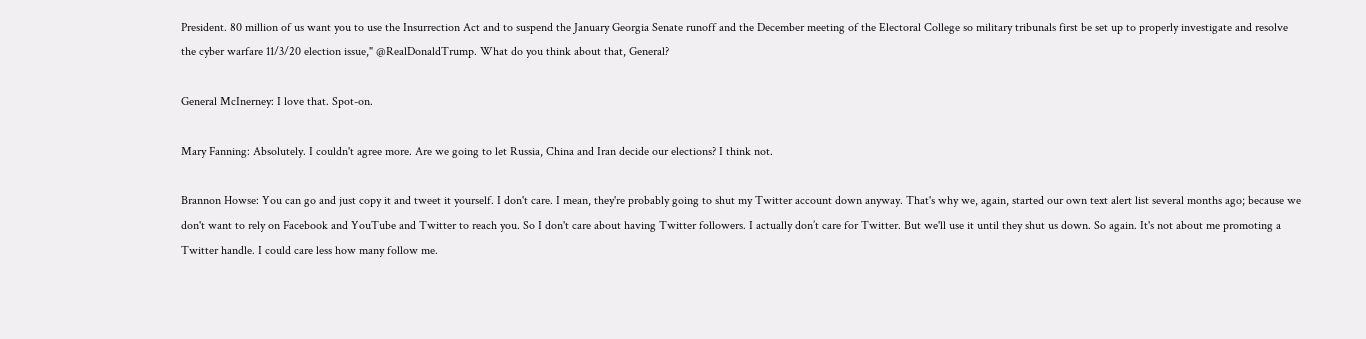President. 80 million of us want you to use the Insurrection Act and to suspend the January Georgia Senate runoff and the December meeting of the Electoral College so military tribunals first be set up to properly investigate and resolve the cyber warfare 11/3/20 election issue," @RealDonaldTrump. What do you think about that, General?

General McInerney: I love that. Spot-on.

Mary Fanning: Absolutely. I couldn't agree more. Are we going to let Russia, China and Iran decide our elections? I think not.

Brannon Howse: You can go and just copy it and tweet it yourself. I don't care. I mean, they're probably going to shut my Twitter account down anyway. That's why we, again, started our own text alert list several months ago; because we don't want to rely on Facebook and YouTube and Twitter to reach you. So I don't care about having Twitter followers. I actually don’t care for Twitter. But we'll use it until they shut us down. So again. It's not about me promoting a Twitter handle. I could care less how many follow me.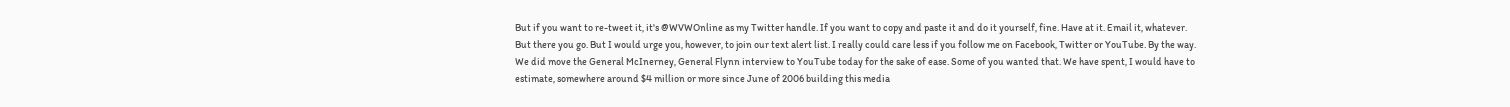But if you want to re-tweet it, it's @WVWOnline as my Twitter handle. If you want to copy and paste it and do it yourself, fine. Have at it. Email it, whatever. But there you go. But I would urge you, however, to join our text alert list. I really could care less if you follow me on Facebook, Twitter or YouTube. By the way. We did move the General McInerney, General Flynn interview to YouTube today for the sake of ease. Some of you wanted that. We have spent, I would have to estimate, somewhere around $4 million or more since June of 2006 building this media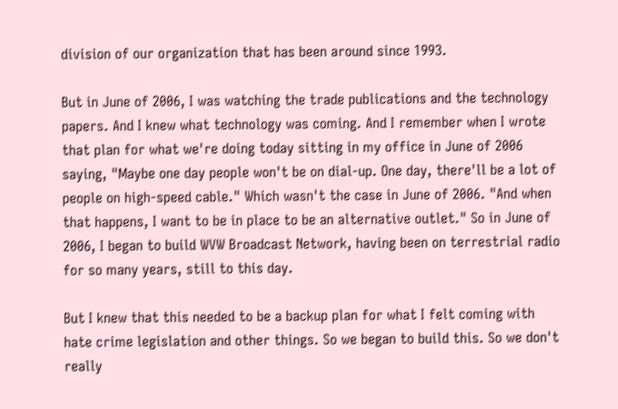division of our organization that has been around since 1993.

But in June of 2006, I was watching the trade publications and the technology papers. And I knew what technology was coming. And I remember when I wrote that plan for what we're doing today sitting in my office in June of 2006 saying, "Maybe one day people won't be on dial-up. One day, there'll be a lot of people on high-speed cable." Which wasn't the case in June of 2006. "And when that happens, I want to be in place to be an alternative outlet." So in June of 2006, I began to build WVW Broadcast Network, having been on terrestrial radio for so many years, still to this day.

But I knew that this needed to be a backup plan for what I felt coming with hate crime legislation and other things. So we began to build this. So we don't really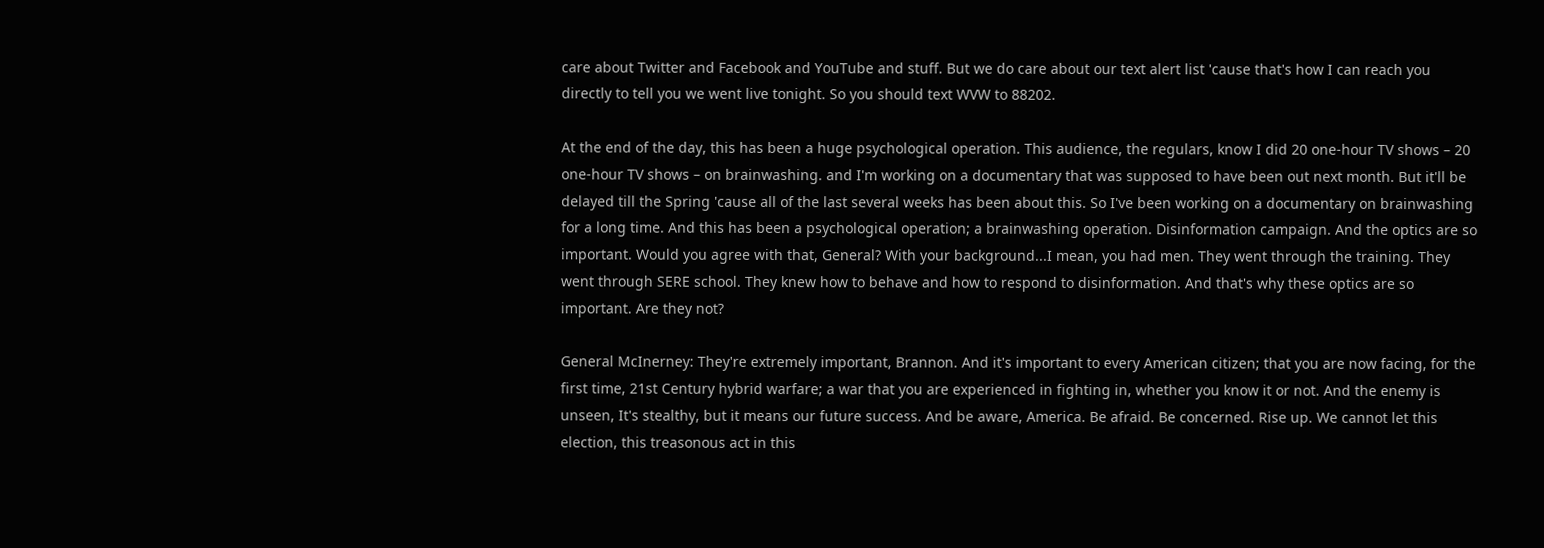care about Twitter and Facebook and YouTube and stuff. But we do care about our text alert list 'cause that's how I can reach you directly to tell you we went live tonight. So you should text WVW to 88202.

At the end of the day, this has been a huge psychological operation. This audience, the regulars, know I did 20 one-hour TV shows – 20 one-hour TV shows – on brainwashing. and I'm working on a documentary that was supposed to have been out next month. But it'll be delayed till the Spring 'cause all of the last several weeks has been about this. So I've been working on a documentary on brainwashing for a long time. And this has been a psychological operation; a brainwashing operation. Disinformation campaign. And the optics are so important. Would you agree with that, General? With your background...I mean, you had men. They went through the training. They went through SERE school. They knew how to behave and how to respond to disinformation. And that's why these optics are so important. Are they not?

General McInerney: They're extremely important, Brannon. And it's important to every American citizen; that you are now facing, for the first time, 21st Century hybrid warfare; a war that you are experienced in fighting in, whether you know it or not. And the enemy is unseen, It's stealthy, but it means our future success. And be aware, America. Be afraid. Be concerned. Rise up. We cannot let this election, this treasonous act in this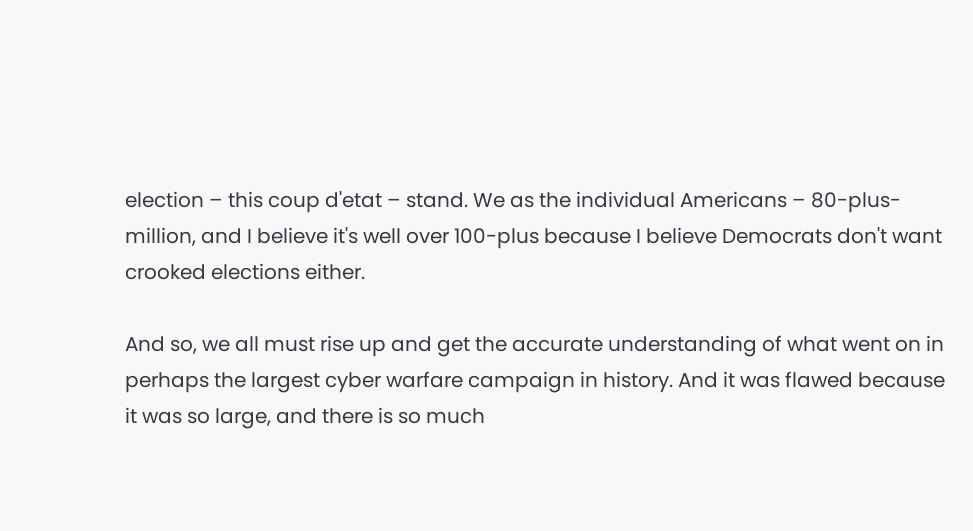election – this coup d'etat – stand. We as the individual Americans – 80-plus-million, and I believe it's well over 100-plus because I believe Democrats don't want crooked elections either.

And so, we all must rise up and get the accurate understanding of what went on in perhaps the largest cyber warfare campaign in history. And it was flawed because it was so large, and there is so much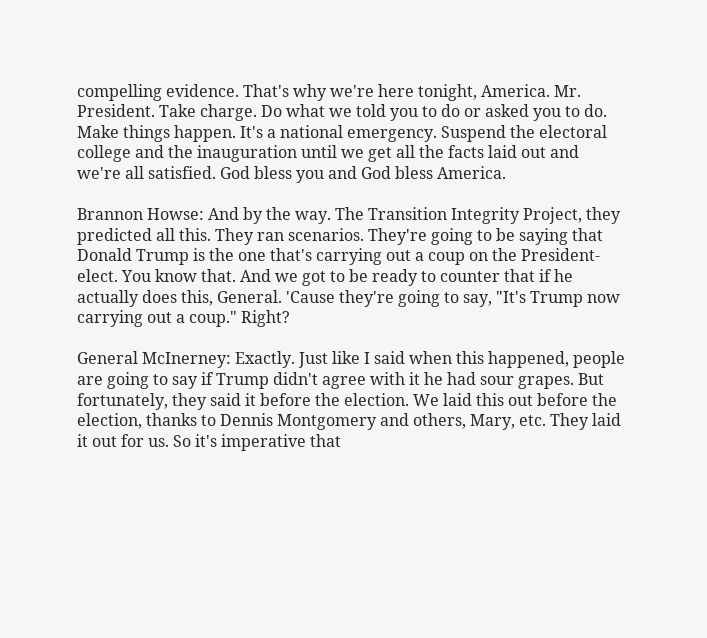compelling evidence. That's why we're here tonight, America. Mr. President. Take charge. Do what we told you to do or asked you to do. Make things happen. It's a national emergency. Suspend the electoral college and the inauguration until we get all the facts laid out and we're all satisfied. God bless you and God bless America.

Brannon Howse: And by the way. The Transition Integrity Project, they predicted all this. They ran scenarios. They're going to be saying that Donald Trump is the one that's carrying out a coup on the President-elect. You know that. And we got to be ready to counter that if he actually does this, General. 'Cause they're going to say, "It's Trump now carrying out a coup." Right?

General McInerney: Exactly. Just like I said when this happened, people are going to say if Trump didn't agree with it he had sour grapes. But fortunately, they said it before the election. We laid this out before the election, thanks to Dennis Montgomery and others, Mary, etc. They laid it out for us. So it's imperative that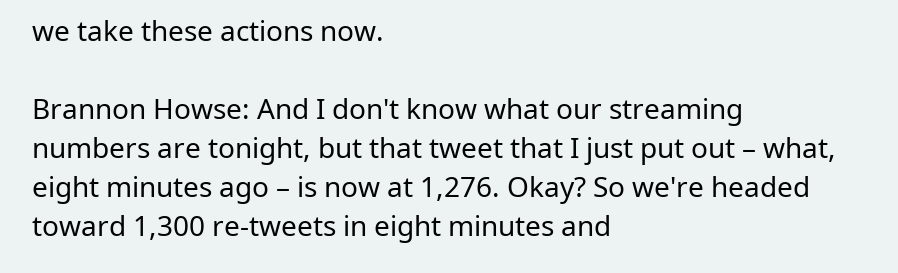we take these actions now.

Brannon Howse: And I don't know what our streaming numbers are tonight, but that tweet that I just put out – what, eight minutes ago – is now at 1,276. Okay? So we're headed toward 1,300 re-tweets in eight minutes and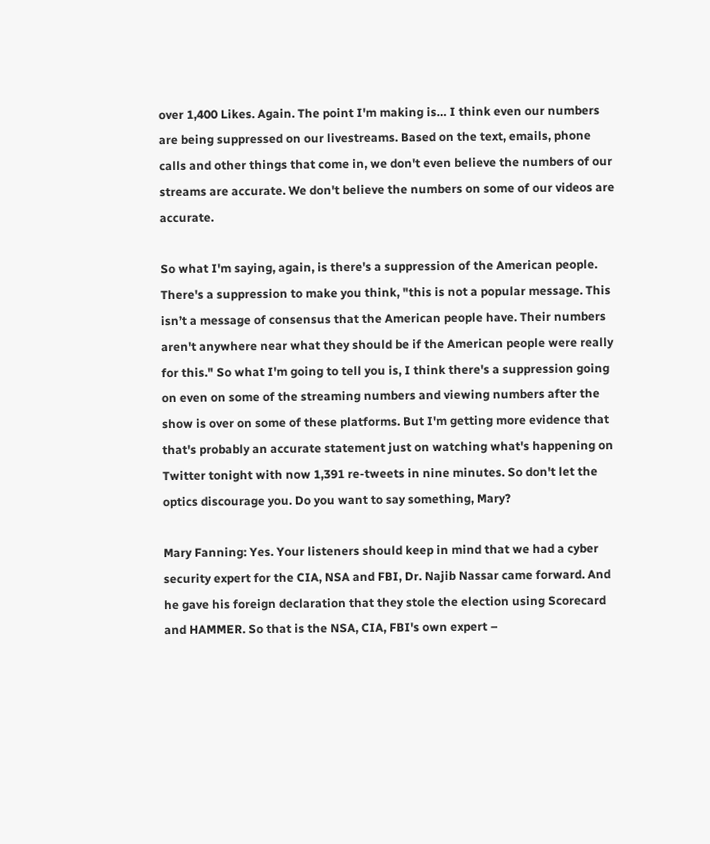over 1,400 Likes. Again. The point I'm making is… I think even our numbers are being suppressed on our livestreams. Based on the text, emails, phone calls and other things that come in, we don't even believe the numbers of our streams are accurate. We don't believe the numbers on some of our videos are accurate.

So what I'm saying, again, is there's a suppression of the American people. There's a suppression to make you think, "this is not a popular message. This isn’t a message of consensus that the American people have. Their numbers aren't anywhere near what they should be if the American people were really for this." So what I'm going to tell you is, I think there's a suppression going on even on some of the streaming numbers and viewing numbers after the show is over on some of these platforms. But I'm getting more evidence that that's probably an accurate statement just on watching what's happening on Twitter tonight with now 1,391 re-tweets in nine minutes. So don't let the optics discourage you. Do you want to say something, Mary?

Mary Fanning: Yes. Your listeners should keep in mind that we had a cyber security expert for the CIA, NSA and FBI, Dr. Najib Nassar came forward. And he gave his foreign declaration that they stole the election using Scorecard and HAMMER. So that is the NSA, CIA, FBI's own expert –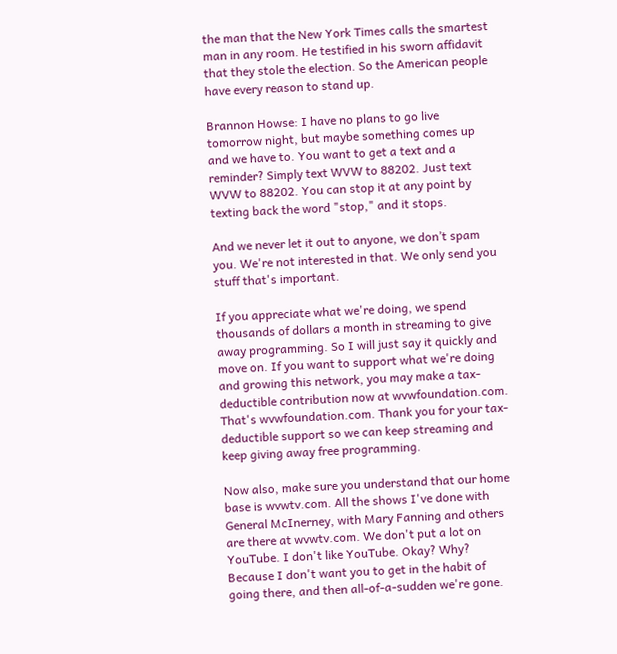the man that the New York Times calls the smartest man in any room. He testified in his sworn affidavit that they stole the election. So the American people have every reason to stand up.

Brannon Howse: I have no plans to go live tomorrow night, but maybe something comes up and we have to. You want to get a text and a reminder? Simply text WVW to 88202. Just text WVW to 88202. You can stop it at any point by texting back the word "stop," and it stops.

And we never let it out to anyone, we don’t spam you. We're not interested in that. We only send you stuff that's important.

If you appreciate what we're doing, we spend thousands of dollars a month in streaming to give away programming. So I will just say it quickly and move on. If you want to support what we're doing and growing this network, you may make a tax-deductible contribution now at wvwfoundation.com. That's wvwfoundation.com. Thank you for your tax-deductible support so we can keep streaming and keep giving away free programming.

Now also, make sure you understand that our home base is wvwtv.com. All the shows I've done with General McInerney, with Mary Fanning and others are there at wvwtv.com. We don't put a lot on YouTube. I don't like YouTube. Okay? Why? Because I don't want you to get in the habit of going there, and then all-of-a-sudden we're gone.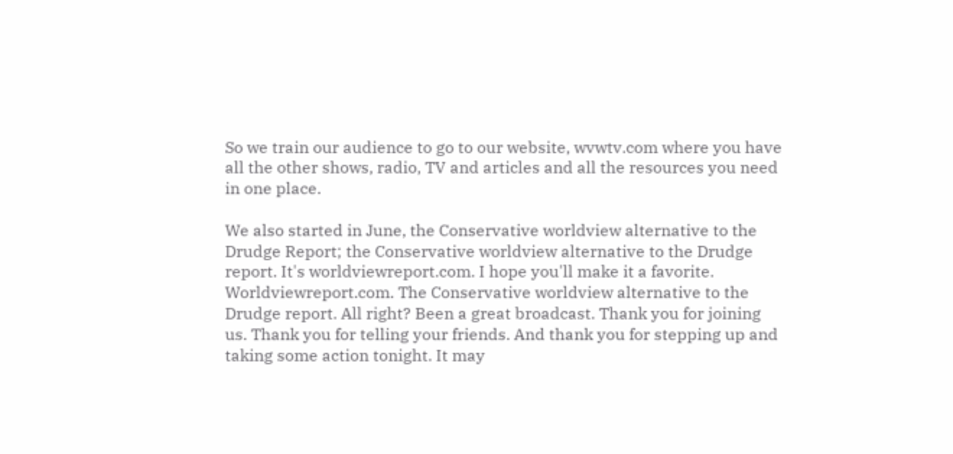So we train our audience to go to our website, wvwtv.com where you have all the other shows, radio, TV and articles and all the resources you need in one place.

We also started in June, the Conservative worldview alternative to the Drudge Report; the Conservative worldview alternative to the Drudge report. It's worldviewreport.com. I hope you'll make it a favorite. Worldviewreport.com. The Conservative worldview alternative to the Drudge report. All right? Been a great broadcast. Thank you for joining us. Thank you for telling your friends. And thank you for stepping up and taking some action tonight. It may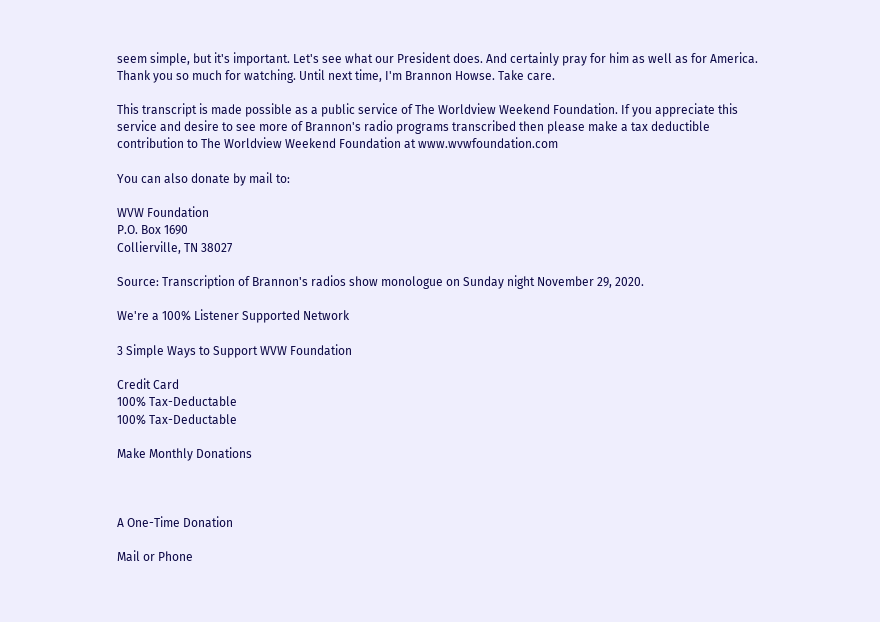seem simple, but it's important. Let's see what our President does. And certainly pray for him as well as for America. Thank you so much for watching. Until next time, I'm Brannon Howse. Take care.

This transcript is made possible as a public service of The Worldview Weekend Foundation. If you appreciate this service and desire to see more of Brannon's radio programs transcribed then please make a tax deductible contribution to The Worldview Weekend Foundation at www.wvwfoundation.com

You can also donate by mail to:

WVW Foundation
P.O. Box 1690
Collierville, TN 38027

Source: Transcription of Brannon's radios show monologue on Sunday night November 29, 2020.

We're a 100% Listener Supported Network

3 Simple Ways to Support WVW Foundation

Credit Card
100% Tax-Deductable
100% Tax-Deductable

Make Monthly Donations



A One-Time Donation

Mail or Phone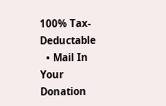100% Tax-Deductable
  • Mail In Your Donation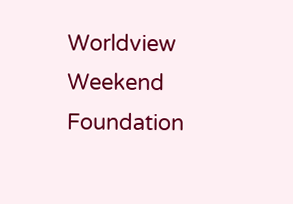Worldview Weekend Foundation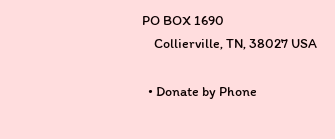PO BOX 1690
    Collierville, TN, 38027 USA

  • Donate by Phone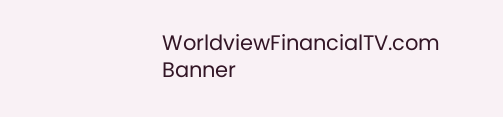WorldviewFinancialTV.com Banner